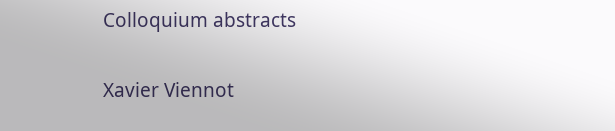Colloquium abstracts

Xavier Viennot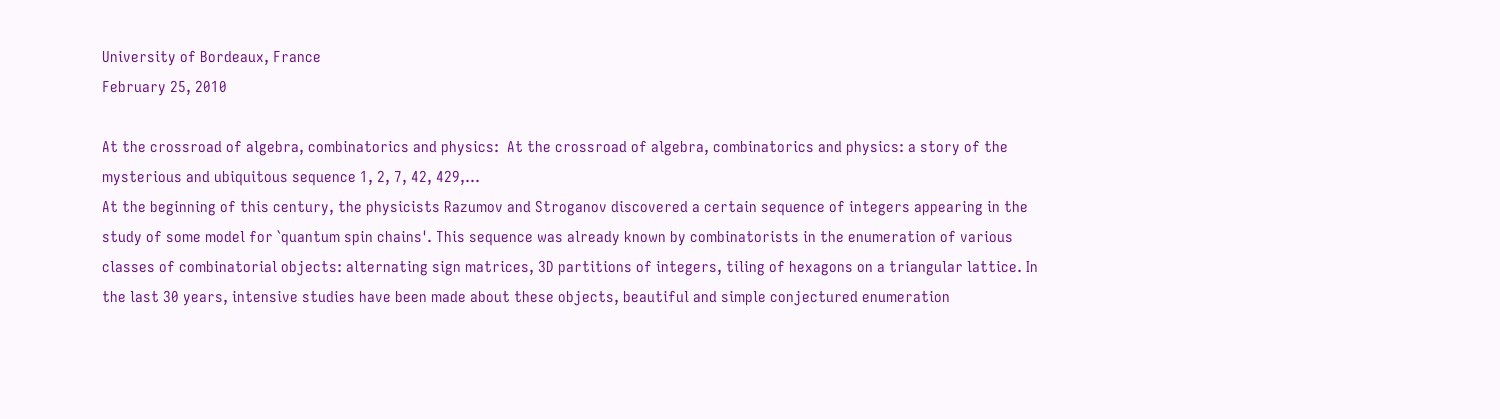University of Bordeaux, France
February 25, 2010

At the crossroad of algebra, combinatorics and physics:  At the crossroad of algebra, combinatorics and physics: a story of the mysterious and ubiquitous sequence 1, 2, 7, 42, 429,...
At the beginning of this century, the physicists Razumov and Stroganov discovered a certain sequence of integers appearing in the study of some model for `quantum spin chains'. This sequence was already known by combinatorists in the enumeration of various classes of combinatorial objects: alternating sign matrices, 3D partitions of integers, tiling of hexagons on a triangular lattice. In the last 30 years, intensive studies have been made about these objects, beautiful and simple conjectured enumeration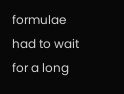formulae had to wait for a long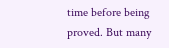time before being proved. But many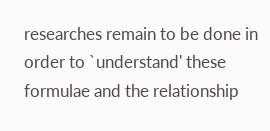researches remain to be done in order to `understand' these formulae and the relationship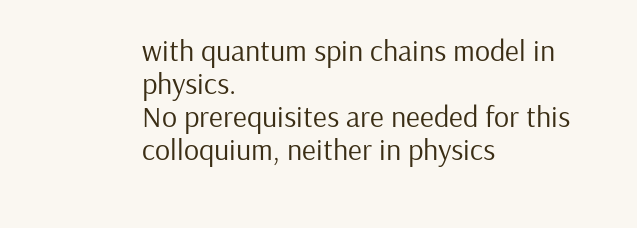with quantum spin chains model in physics.
No prerequisites are needed for this colloquium, neither in physics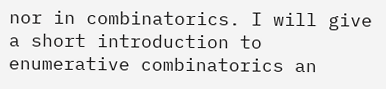nor in combinatorics. I will give a short introduction to enumerative combinatorics an